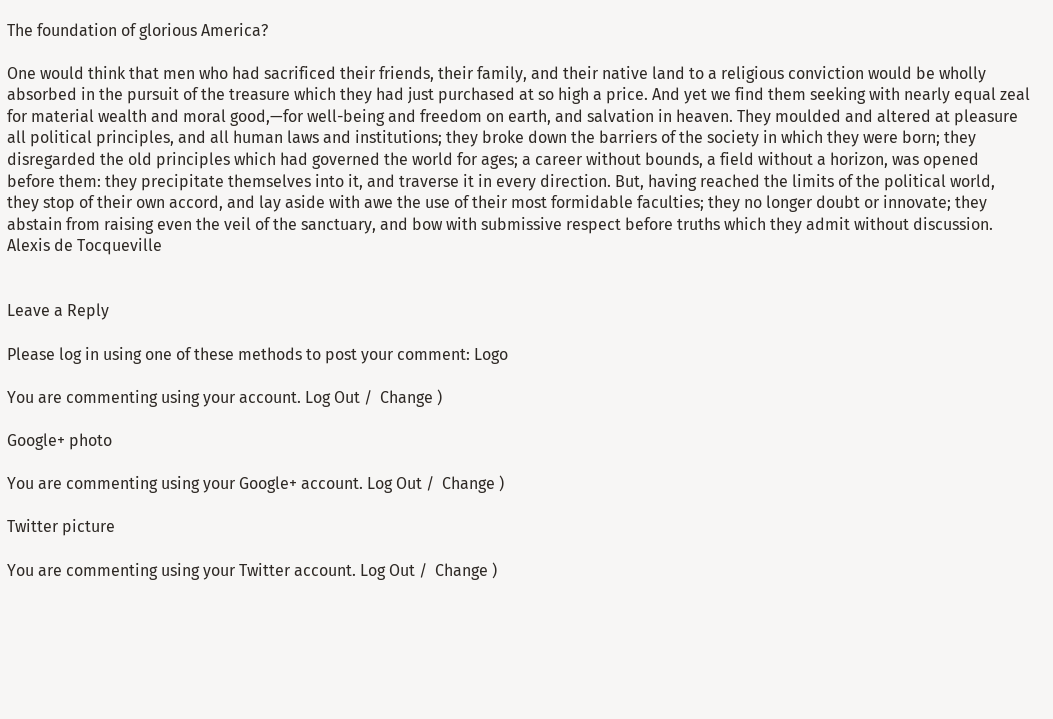The foundation of glorious America?

One would think that men who had sacrificed their friends, their family, and their native land to a religious conviction would be wholly absorbed in the pursuit of the treasure which they had just purchased at so high a price. And yet we find them seeking with nearly equal zeal for material wealth and moral good,—for well-being and freedom on earth, and salvation in heaven. They moulded and altered at pleasure all political principles, and all human laws and institutions; they broke down the barriers of the society in which they were born; they disregarded the old principles which had governed the world for ages; a career without bounds, a field without a horizon, was opened before them: they precipitate themselves into it, and traverse it in every direction. But, having reached the limits of the political world, they stop of their own accord, and lay aside with awe the use of their most formidable faculties; they no longer doubt or innovate; they abstain from raising even the veil of the sanctuary, and bow with submissive respect before truths which they admit without discussion.
Alexis de Tocqueville


Leave a Reply

Please log in using one of these methods to post your comment: Logo

You are commenting using your account. Log Out /  Change )

Google+ photo

You are commenting using your Google+ account. Log Out /  Change )

Twitter picture

You are commenting using your Twitter account. Log Out /  Change )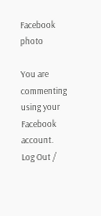Facebook photo

You are commenting using your Facebook account. Log Out /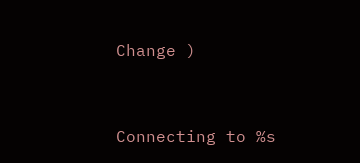Change )


Connecting to %s